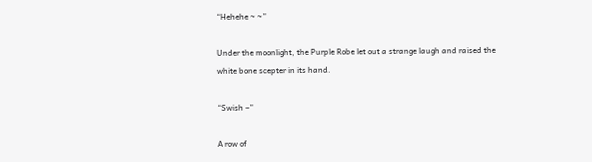“Hehehe ~ ~”

Under the moonlight, the Purple Robe let out a strange laugh and raised the white bone scepter in its hand.

“Swish –”

A row of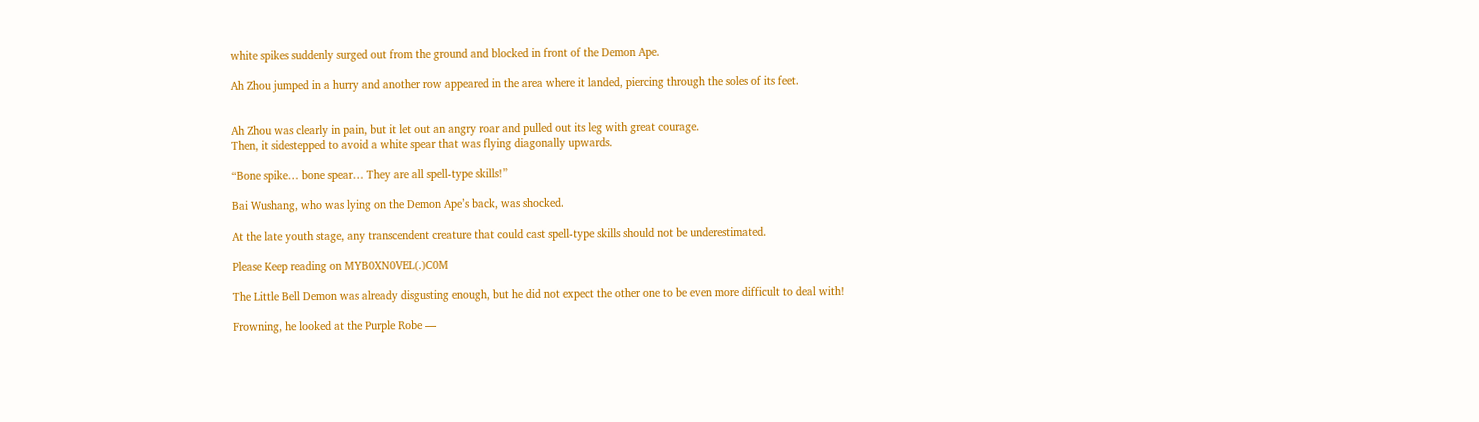white spikes suddenly surged out from the ground and blocked in front of the Demon Ape.

Ah Zhou jumped in a hurry and another row appeared in the area where it landed, piercing through the soles of its feet.


Ah Zhou was clearly in pain, but it let out an angry roar and pulled out its leg with great courage.
Then, it sidestepped to avoid a white spear that was flying diagonally upwards.

“Bone spike… bone spear… They are all spell-type skills!”

Bai Wushang, who was lying on the Demon Ape’s back, was shocked.

At the late youth stage, any transcendent creature that could cast spell-type skills should not be underestimated.

Please Keep reading on MYB0XN0VEL(.)C0M

The Little Bell Demon was already disgusting enough, but he did not expect the other one to be even more difficult to deal with!

Frowning, he looked at the Purple Robe —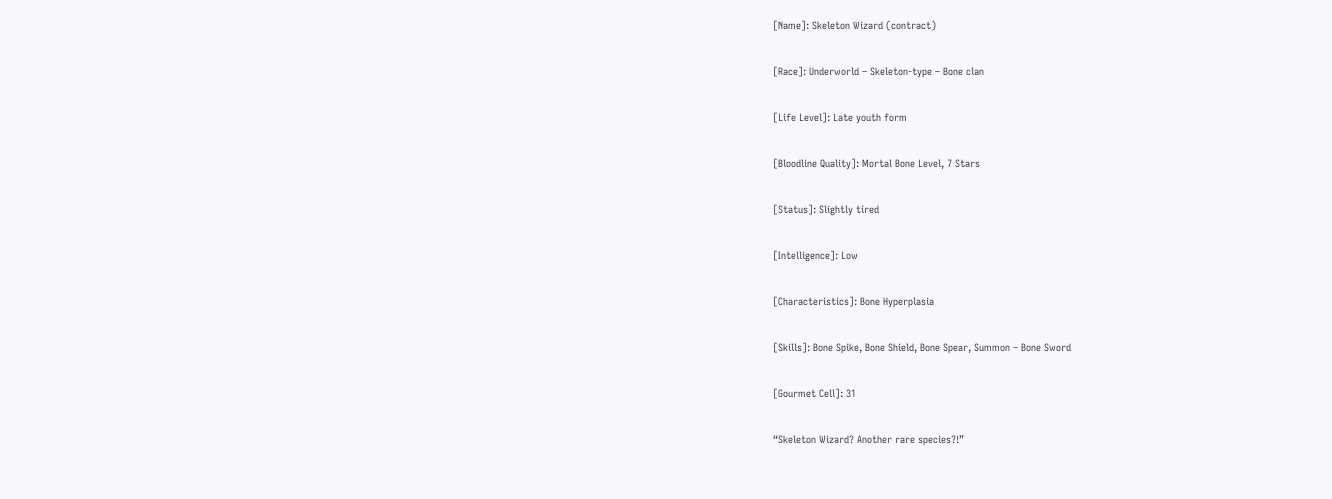[Name]: Skeleton Wizard (contract)

[Race]: Underworld – Skeleton-type – Bone clan

[Life Level]: Late youth form

[Bloodline Quality]: Mortal Bone Level, 7 Stars

[Status]: Slightly tired

[Intelligence]: Low

[Characteristics]: Bone Hyperplasia

[Skills]: Bone Spike, Bone Shield, Bone Spear, Summon – Bone Sword

[Gourmet Cell]: 31

“Skeleton Wizard? Another rare species?!”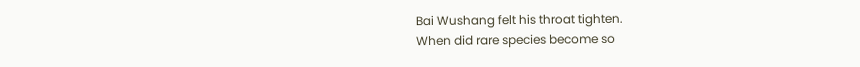Bai Wushang felt his throat tighten.
When did rare species become so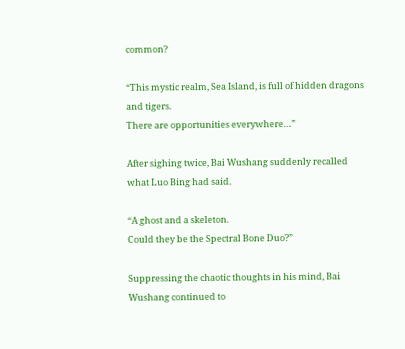common?

“This mystic realm, Sea Island, is full of hidden dragons and tigers.
There are opportunities everywhere…”

After sighing twice, Bai Wushang suddenly recalled what Luo Bing had said.

“A ghost and a skeleton.
Could they be the Spectral Bone Duo?”

Suppressing the chaotic thoughts in his mind, Bai Wushang continued to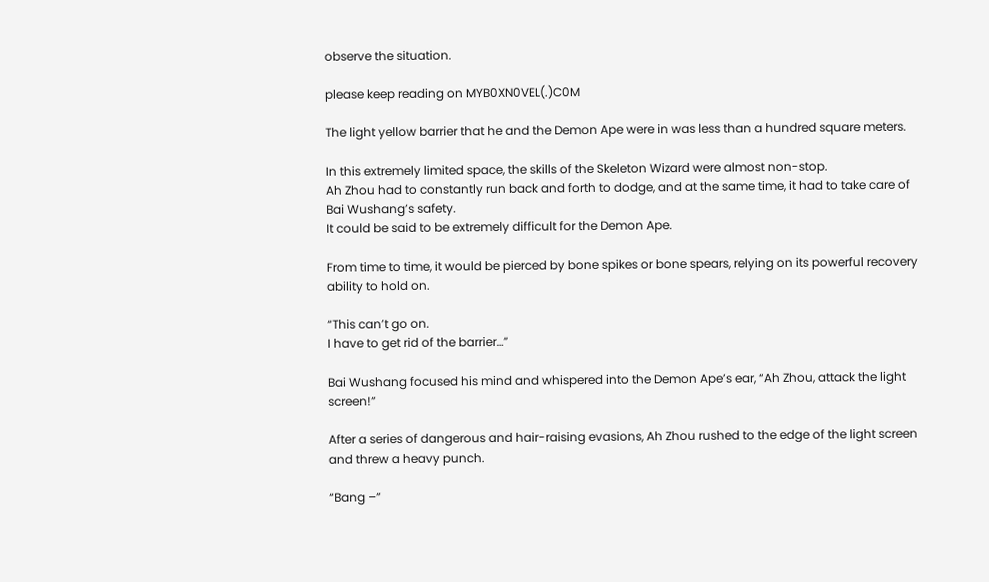observe the situation.

please keep reading on MYB0XN0VEL(.)C0M

The light yellow barrier that he and the Demon Ape were in was less than a hundred square meters.

In this extremely limited space, the skills of the Skeleton Wizard were almost non-stop.
Ah Zhou had to constantly run back and forth to dodge, and at the same time, it had to take care of Bai Wushang’s safety.
It could be said to be extremely difficult for the Demon Ape.

From time to time, it would be pierced by bone spikes or bone spears, relying on its powerful recovery ability to hold on.

“This can’t go on.
I have to get rid of the barrier…”

Bai Wushang focused his mind and whispered into the Demon Ape’s ear, “Ah Zhou, attack the light screen!”

After a series of dangerous and hair-raising evasions, Ah Zhou rushed to the edge of the light screen and threw a heavy punch.

“Bang –”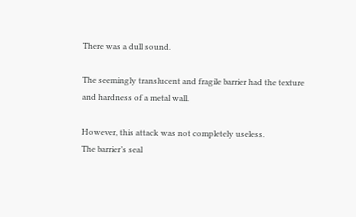There was a dull sound.

The seemingly translucent and fragile barrier had the texture and hardness of a metal wall.

However, this attack was not completely useless.
The barrier’s seal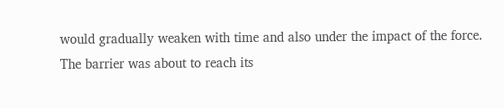would gradually weaken with time and also under the impact of the force.
The barrier was about to reach its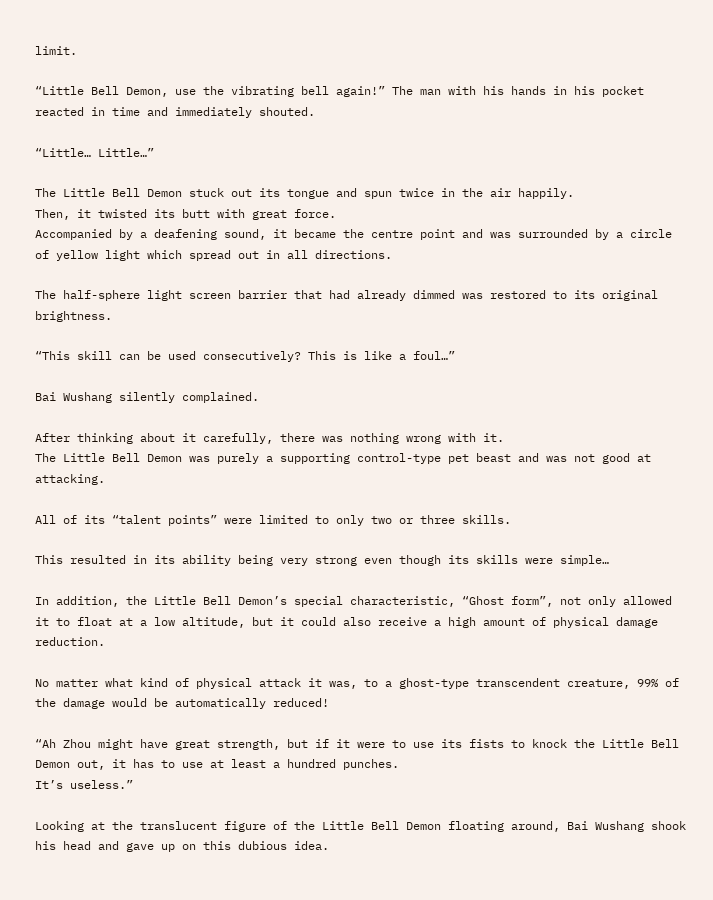limit.

“Little Bell Demon, use the vibrating bell again!” The man with his hands in his pocket reacted in time and immediately shouted.

“Little… Little…”

The Little Bell Demon stuck out its tongue and spun twice in the air happily.
Then, it twisted its butt with great force.
Accompanied by a deafening sound, it became the centre point and was surrounded by a circle of yellow light which spread out in all directions.

The half-sphere light screen barrier that had already dimmed was restored to its original brightness.

“This skill can be used consecutively? This is like a foul…”

Bai Wushang silently complained.

After thinking about it carefully, there was nothing wrong with it.
The Little Bell Demon was purely a supporting control-type pet beast and was not good at attacking.

All of its “talent points” were limited to only two or three skills.

This resulted in its ability being very strong even though its skills were simple…

In addition, the Little Bell Demon’s special characteristic, “Ghost form”, not only allowed it to float at a low altitude, but it could also receive a high amount of physical damage reduction.

No matter what kind of physical attack it was, to a ghost-type transcendent creature, 99% of the damage would be automatically reduced!

“Ah Zhou might have great strength, but if it were to use its fists to knock the Little Bell Demon out, it has to use at least a hundred punches.
It’s useless.”

Looking at the translucent figure of the Little Bell Demon floating around, Bai Wushang shook his head and gave up on this dubious idea.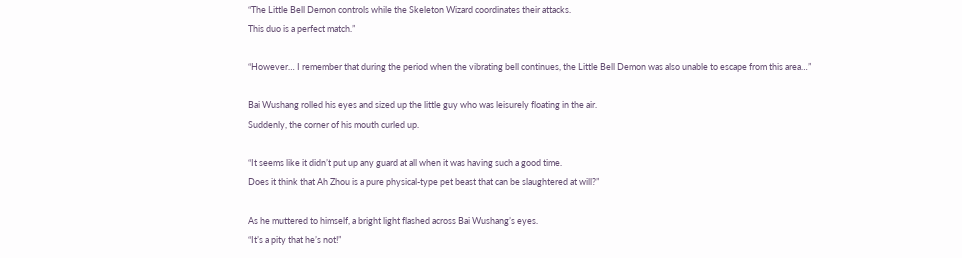“The Little Bell Demon controls while the Skeleton Wizard coordinates their attacks.
This duo is a perfect match.”

“However… I remember that during the period when the vibrating bell continues, the Little Bell Demon was also unable to escape from this area…”

Bai Wushang rolled his eyes and sized up the little guy who was leisurely floating in the air.
Suddenly, the corner of his mouth curled up.

“It seems like it didn’t put up any guard at all when it was having such a good time.
Does it think that Ah Zhou is a pure physical-type pet beast that can be slaughtered at will?”

As he muttered to himself, a bright light flashed across Bai Wushang’s eyes.
“It’s a pity that he’s not!”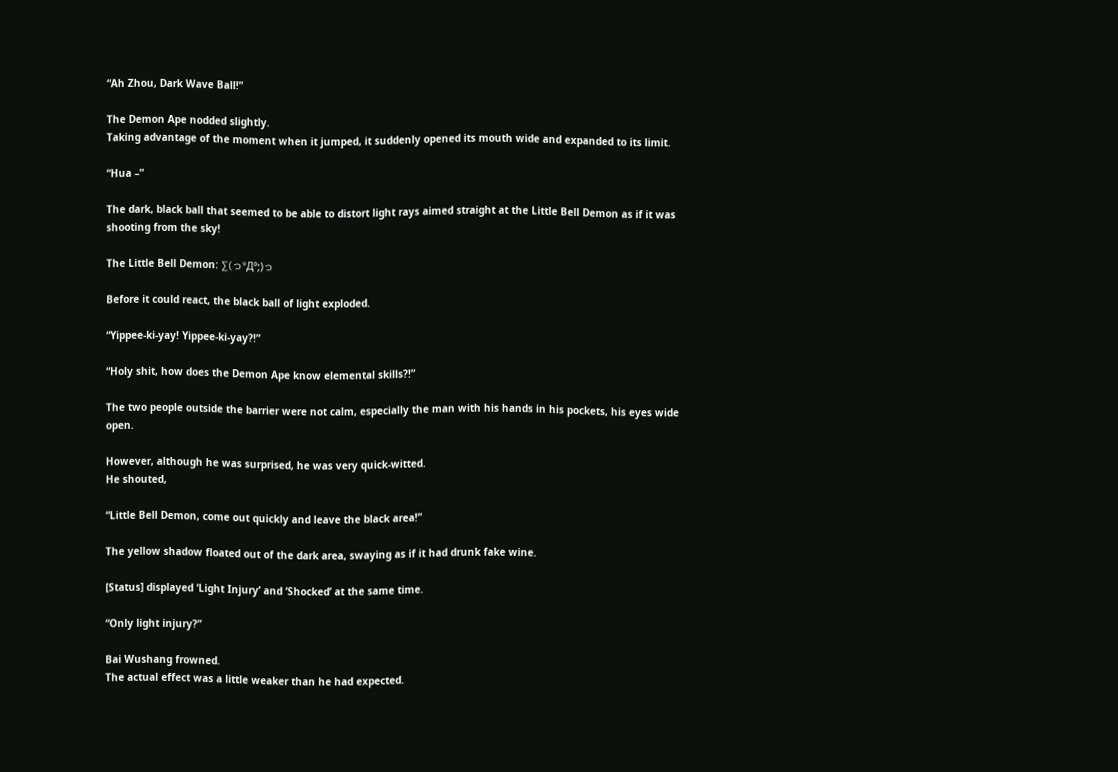“Ah Zhou, Dark Wave Ball!”

The Demon Ape nodded slightly.
Taking advantage of the moment when it jumped, it suddenly opened its mouth wide and expanded to its limit.

“Hua –”

The dark, black ball that seemed to be able to distort light rays aimed straight at the Little Bell Demon as if it was shooting from the sky!

The Little Bell Demon: ∑(っ°Д°;)っ

Before it could react, the black ball of light exploded.

“Yippee-ki-yay! Yippee-ki-yay?!”

“Holy shit, how does the Demon Ape know elemental skills?!”

The two people outside the barrier were not calm, especially the man with his hands in his pockets, his eyes wide open.

However, although he was surprised, he was very quick-witted.
He shouted,

“Little Bell Demon, come out quickly and leave the black area!”

The yellow shadow floated out of the dark area, swaying as if it had drunk fake wine.

[Status] displayed ‘Light Injury’ and ‘Shocked’ at the same time.

“Only light injury?”

Bai Wushang frowned.
The actual effect was a little weaker than he had expected.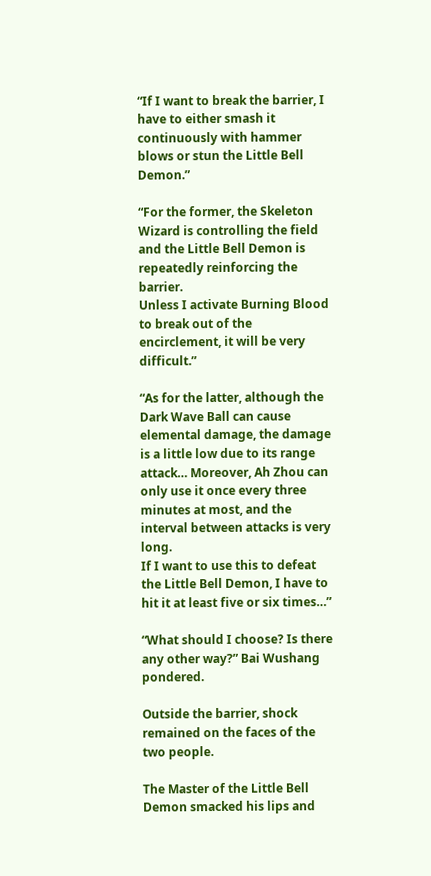“If I want to break the barrier, I have to either smash it continuously with hammer blows or stun the Little Bell Demon.”

“For the former, the Skeleton Wizard is controlling the field and the Little Bell Demon is repeatedly reinforcing the barrier.
Unless I activate Burning Blood to break out of the encirclement, it will be very difficult.”

“As for the latter, although the Dark Wave Ball can cause elemental damage, the damage is a little low due to its range attack… Moreover, Ah Zhou can only use it once every three minutes at most, and the interval between attacks is very long.
If I want to use this to defeat the Little Bell Demon, I have to hit it at least five or six times…”

“What should I choose? Is there any other way?” Bai Wushang pondered.

Outside the barrier, shock remained on the faces of the two people.

The Master of the Little Bell Demon smacked his lips and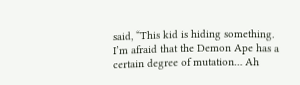said, “This kid is hiding something.
I’m afraid that the Demon Ape has a certain degree of mutation… Ah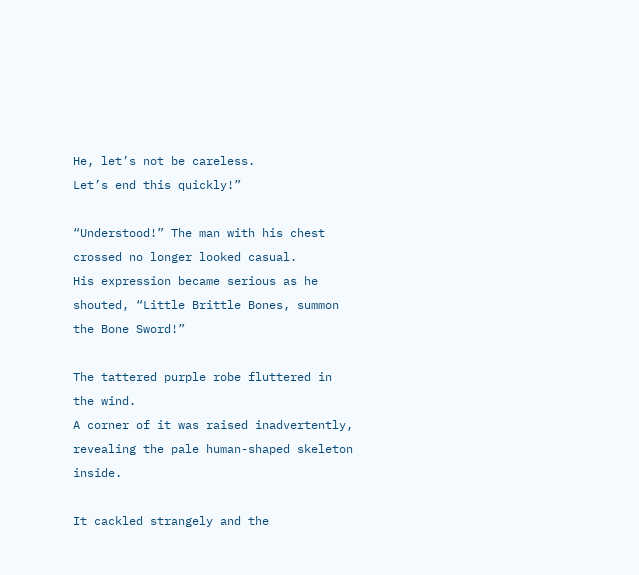He, let’s not be careless.
Let’s end this quickly!”

“Understood!” The man with his chest crossed no longer looked casual.
His expression became serious as he shouted, “Little Brittle Bones, summon the Bone Sword!”

The tattered purple robe fluttered in the wind.
A corner of it was raised inadvertently, revealing the pale human-shaped skeleton inside.

It cackled strangely and the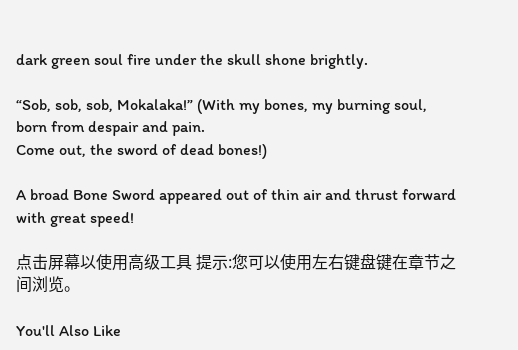dark green soul fire under the skull shone brightly.

“Sob, sob, sob, Mokalaka!” (With my bones, my burning soul, born from despair and pain.
Come out, the sword of dead bones!)

A broad Bone Sword appeared out of thin air and thrust forward with great speed!

点击屏幕以使用高级工具 提示:您可以使用左右键盘键在章节之间浏览。

You'll Also Like